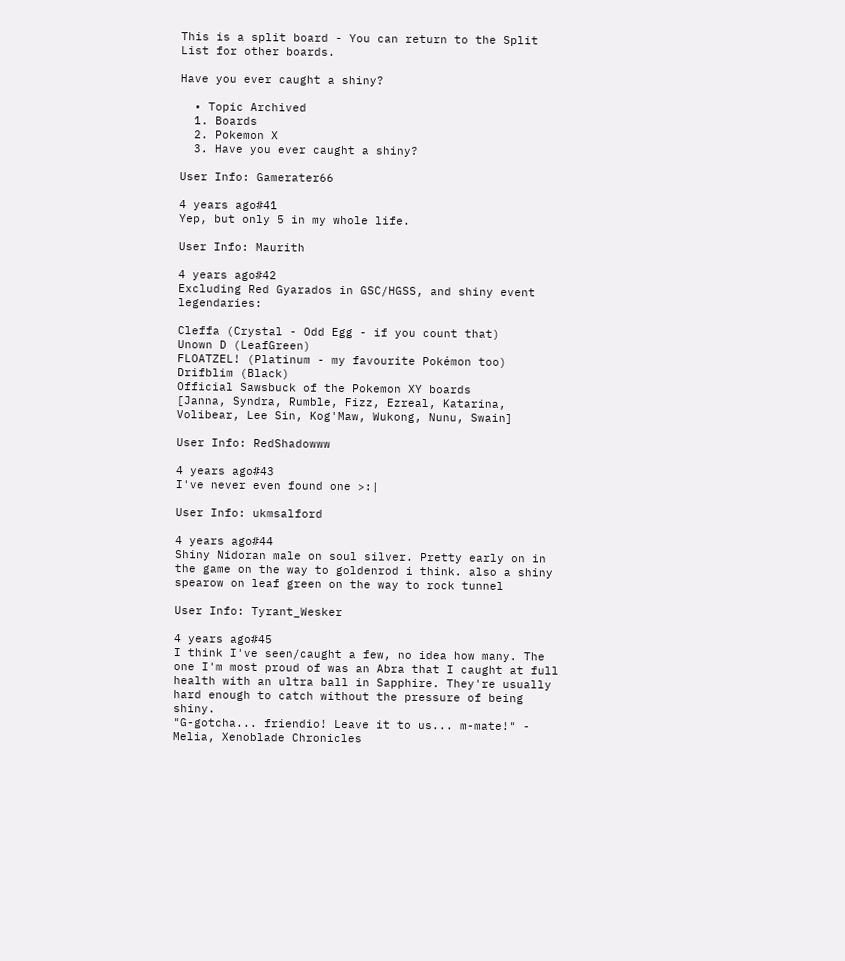This is a split board - You can return to the Split List for other boards.

Have you ever caught a shiny?

  • Topic Archived
  1. Boards
  2. Pokemon X
  3. Have you ever caught a shiny?

User Info: Gamerater66

4 years ago#41
Yep, but only 5 in my whole life.

User Info: Maurith

4 years ago#42
Excluding Red Gyarados in GSC/HGSS, and shiny event legendaries:

Cleffa (Crystal - Odd Egg - if you count that)
Unown D (LeafGreen)
FLOATZEL! (Platinum - my favourite Pokémon too)
Drifblim (Black)
Official Sawsbuck of the Pokemon XY boards
[Janna, Syndra, Rumble, Fizz, Ezreal, Katarina, Volibear, Lee Sin, Kog'Maw, Wukong, Nunu, Swain]

User Info: RedShadowww

4 years ago#43
I've never even found one >:|

User Info: ukmsalford

4 years ago#44
Shiny Nidoran male on soul silver. Pretty early on in the game on the way to goldenrod i think. also a shiny spearow on leaf green on the way to rock tunnel

User Info: Tyrant_Wesker

4 years ago#45
I think I've seen/caught a few, no idea how many. The one I'm most proud of was an Abra that I caught at full health with an ultra ball in Sapphire. They're usually hard enough to catch without the pressure of being shiny.
"G-gotcha... friendio! Leave it to us... m-mate!" - Melia, Xenoblade Chronicles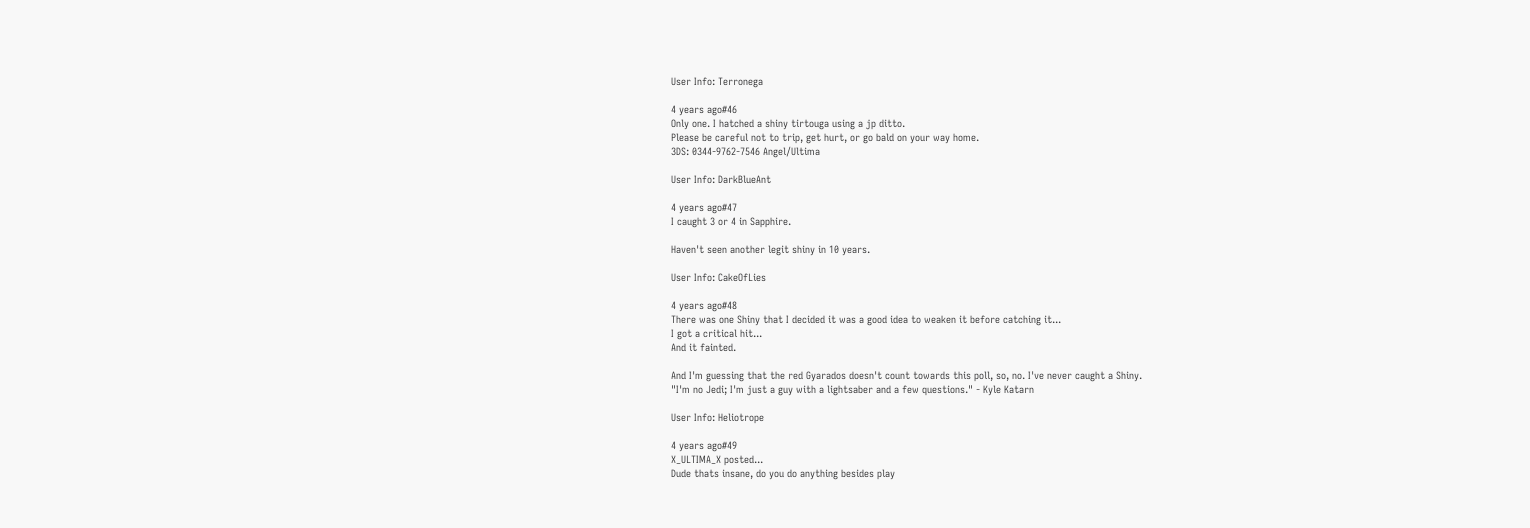User Info: Terronega

4 years ago#46
Only one. I hatched a shiny tirtouga using a jp ditto.
Please be careful not to trip, get hurt, or go bald on your way home.
3DS: 0344-9762-7546 Angel/Ultima

User Info: DarkBlueAnt

4 years ago#47
I caught 3 or 4 in Sapphire.

Haven't seen another legit shiny in 10 years.

User Info: CakeOfLies

4 years ago#48
There was one Shiny that I decided it was a good idea to weaken it before catching it...
I got a critical hit...
And it fainted.

And I'm guessing that the red Gyarados doesn't count towards this poll, so, no. I've never caught a Shiny.
"I'm no Jedi; I'm just a guy with a lightsaber and a few questions." - Kyle Katarn

User Info: Heliotrope

4 years ago#49
X_ULTIMA_X posted...
Dude thats insane, do you do anything besides play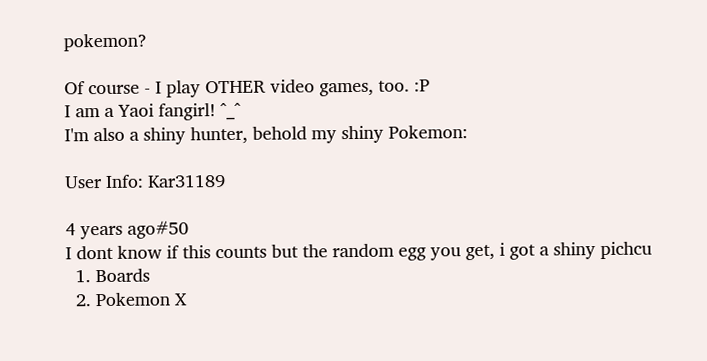pokemon?

Of course - I play OTHER video games, too. :P
I am a Yaoi fangirl! ^_^
I'm also a shiny hunter, behold my shiny Pokemon:

User Info: Kar31189

4 years ago#50
I dont know if this counts but the random egg you get, i got a shiny pichcu
  1. Boards
  2. Pokemon X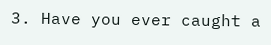3. Have you ever caught a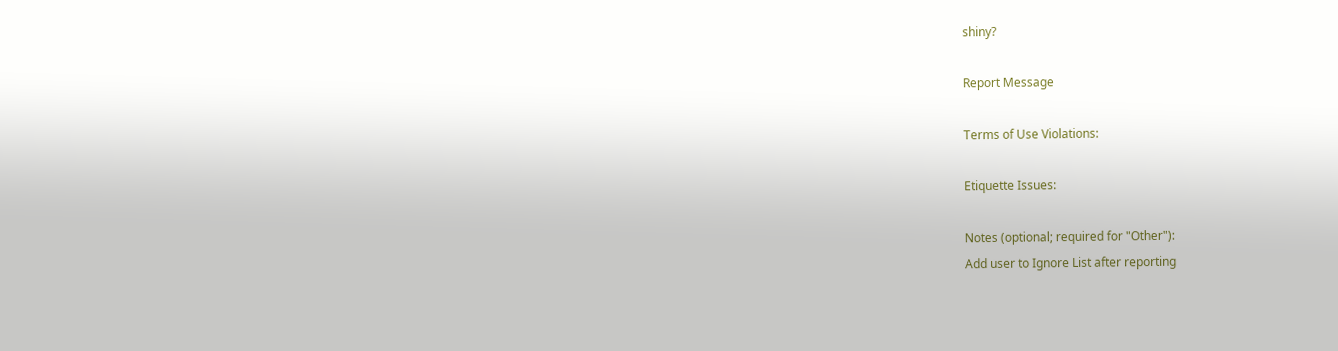shiny?

Report Message

Terms of Use Violations:

Etiquette Issues:

Notes (optional; required for "Other"):
Add user to Ignore List after reporting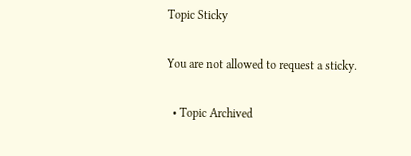Topic Sticky

You are not allowed to request a sticky.

  • Topic Archived